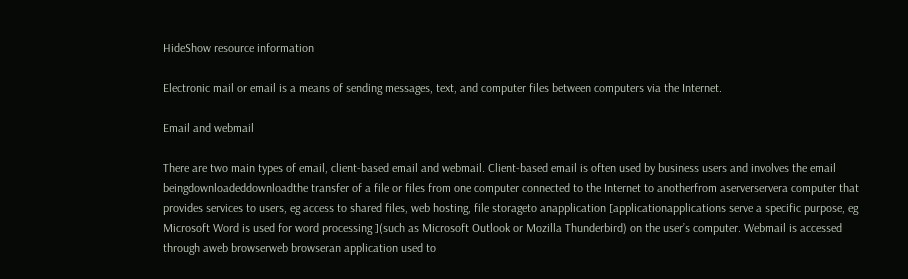HideShow resource information

Electronic mail or email is a means of sending messages, text, and computer files between computers via the Internet.

Email and webmail

There are two main types of email, client-based email and webmail. Client-based email is often used by business users and involves the email beingdownloadeddownloadthe transfer of a file or files from one computer connected to the Internet to anotherfrom aserverservera computer that provides services to users, eg access to shared files, web hosting, file storageto anapplication [applicationapplications serve a specific purpose, eg Microsoft Word is used for word processing ](such as Microsoft Outlook or Mozilla Thunderbird) on the user’s computer. Webmail is accessed through aweb browserweb browseran application used to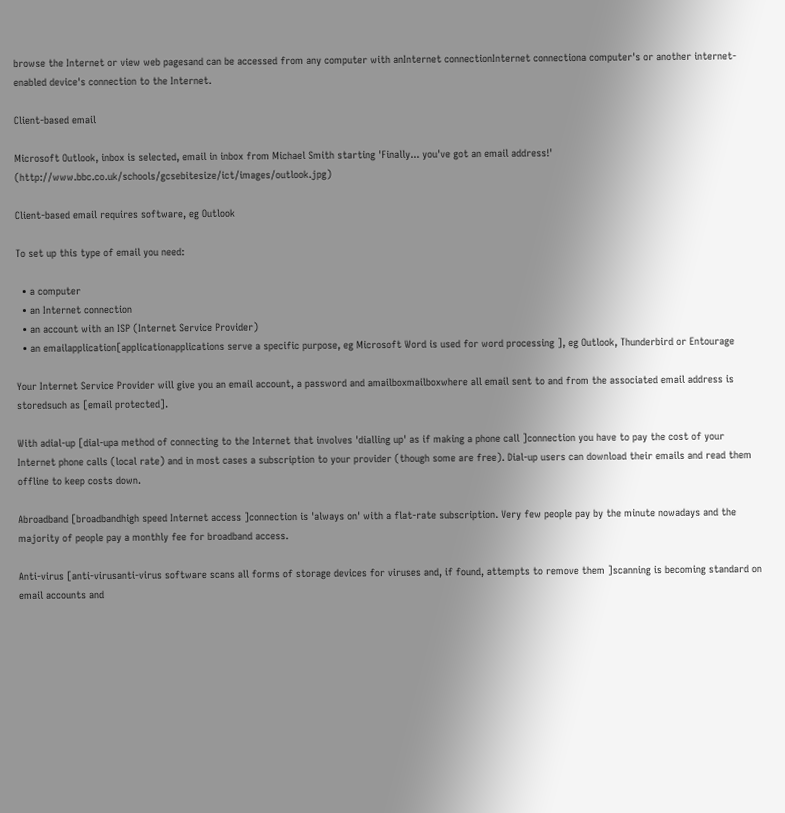browse the Internet or view web pagesand can be accessed from any computer with anInternet connectionInternet connectiona computer's or another internet-enabled device's connection to the Internet.

Client-based email

Microsoft Outlook, inbox is selected, email in inbox from Michael Smith starting 'Finally... you've got an email address!' (http://www.bbc.co.uk/schools/gcsebitesize/ict/images/outlook.jpg)

Client-based email requires software, eg Outlook

To set up this type of email you need:

  • a computer
  • an Internet connection
  • an account with an ISP (Internet Service Provider)
  • an emailapplication[applicationapplications serve a specific purpose, eg Microsoft Word is used for word processing ], eg Outlook, Thunderbird or Entourage

Your Internet Service Provider will give you an email account, a password and amailboxmailboxwhere all email sent to and from the associated email address is storedsuch as [email protected].

With adial-up [dial-upa method of connecting to the Internet that involves 'dialling up' as if making a phone call ]connection you have to pay the cost of your Internet phone calls (local rate) and in most cases a subscription to your provider (though some are free). Dial-up users can download their emails and read them offline to keep costs down.

Abroadband [broadbandhigh speed Internet access ]connection is 'always on' with a flat-rate subscription. Very few people pay by the minute nowadays and the majority of people pay a monthly fee for broadband access.

Anti-virus [anti-virusanti-virus software scans all forms of storage devices for viruses and, if found, attempts to remove them ]scanning is becoming standard on email accounts and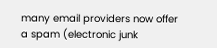many email providers now offer a spam (electronic junk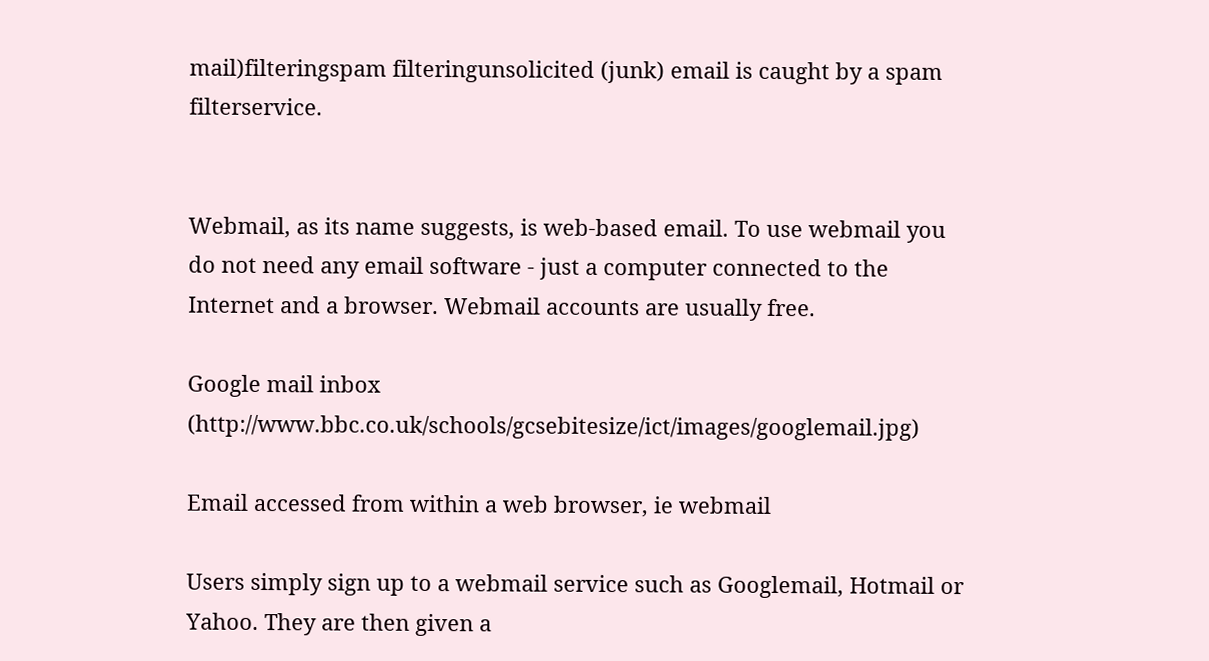mail)filteringspam filteringunsolicited (junk) email is caught by a spam filterservice.


Webmail, as its name suggests, is web-based email. To use webmail you do not need any email software - just a computer connected to the Internet and a browser. Webmail accounts are usually free.

Google mail inbox (http://www.bbc.co.uk/schools/gcsebitesize/ict/images/googlemail.jpg)

Email accessed from within a web browser, ie webmail

Users simply sign up to a webmail service such as Googlemail, Hotmail or Yahoo. They are then given a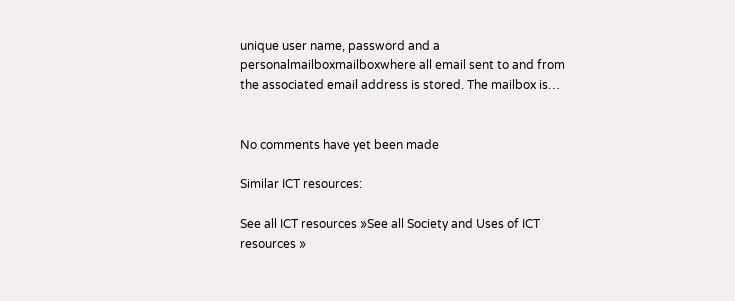unique user name, password and a personalmailboxmailboxwhere all email sent to and from the associated email address is stored. The mailbox is…


No comments have yet been made

Similar ICT resources:

See all ICT resources »See all Society and Uses of ICT resources »